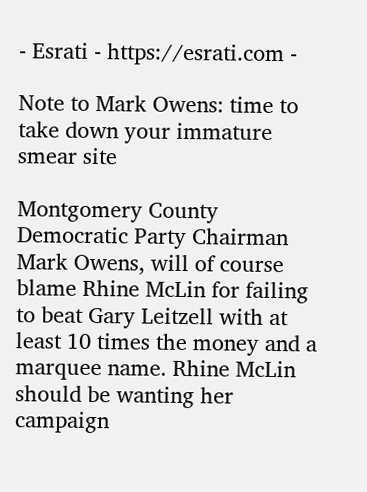- Esrati - https://esrati.com -

Note to Mark Owens: time to take down your immature smear site

Montgomery County Democratic Party Chairman Mark Owens, will of course blame Rhine McLin for failing to beat Gary Leitzell with at least 10 times the money and a marquee name. Rhine McLin should be wanting her campaign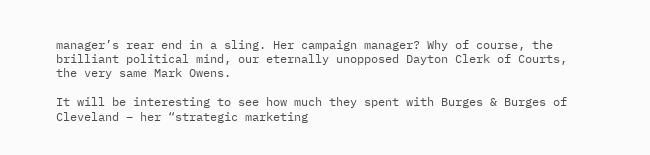manager’s rear end in a sling. Her campaign manager? Why of course, the brilliant political mind, our eternally unopposed Dayton Clerk of Courts, the very same Mark Owens.

It will be interesting to see how much they spent with Burges & Burges of Cleveland – her “strategic marketing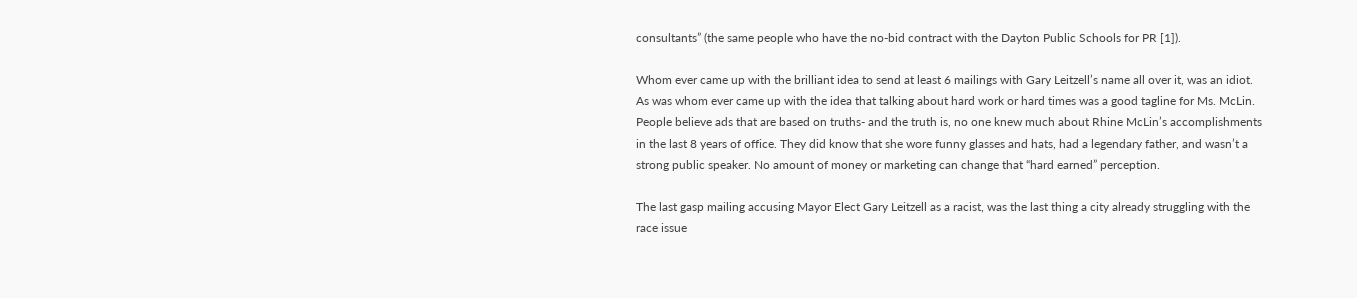consultants” (the same people who have the no-bid contract with the Dayton Public Schools for PR [1]).

Whom ever came up with the brilliant idea to send at least 6 mailings with Gary Leitzell’s name all over it, was an idiot. As was whom ever came up with the idea that talking about hard work or hard times was a good tagline for Ms. McLin. People believe ads that are based on truths- and the truth is, no one knew much about Rhine McLin’s accomplishments in the last 8 years of office. They did know that she wore funny glasses and hats, had a legendary father, and wasn’t a strong public speaker. No amount of money or marketing can change that “hard earned” perception.

The last gasp mailing accusing Mayor Elect Gary Leitzell as a racist, was the last thing a city already struggling with the race issue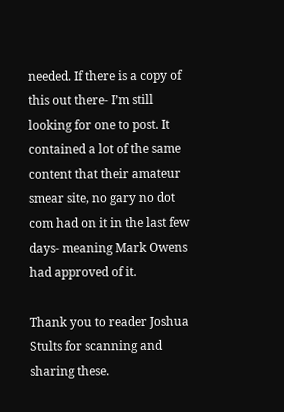needed. If there is a copy of this out there- I’m still looking for one to post. It contained a lot of the same content that their amateur smear site, no gary no dot com had on it in the last few days- meaning Mark Owens had approved of it.

Thank you to reader Joshua Stults for scanning and sharing these.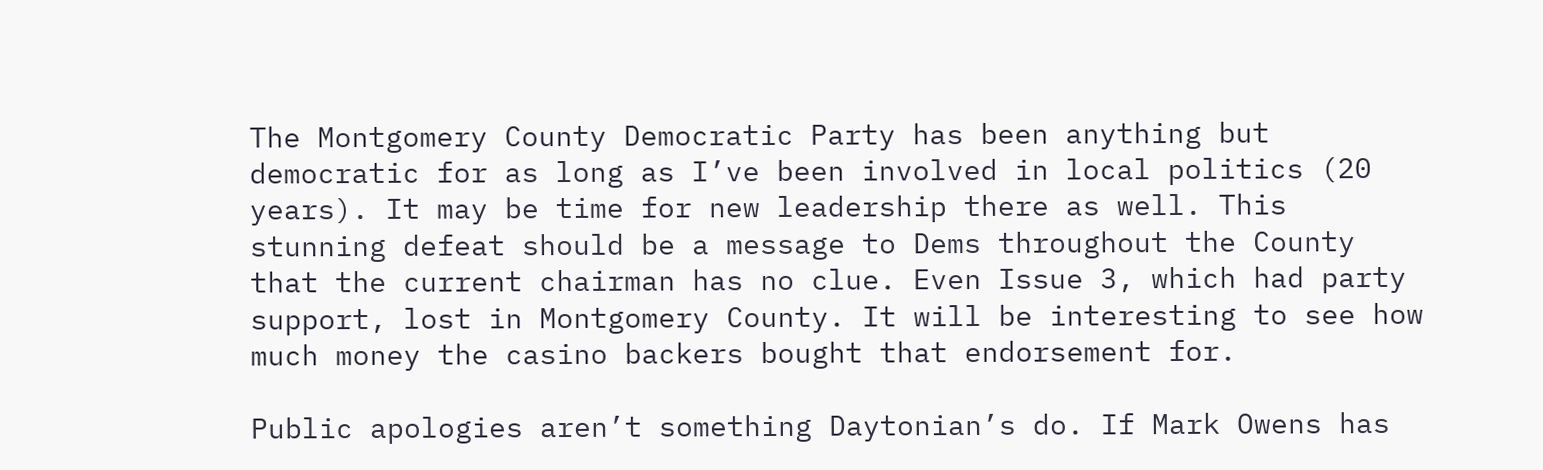The Montgomery County Democratic Party has been anything but democratic for as long as I’ve been involved in local politics (20 years). It may be time for new leadership there as well. This stunning defeat should be a message to Dems throughout the County that the current chairman has no clue. Even Issue 3, which had party support, lost in Montgomery County. It will be interesting to see how much money the casino backers bought that endorsement for.

Public apologies aren’t something Daytonian’s do. If Mark Owens has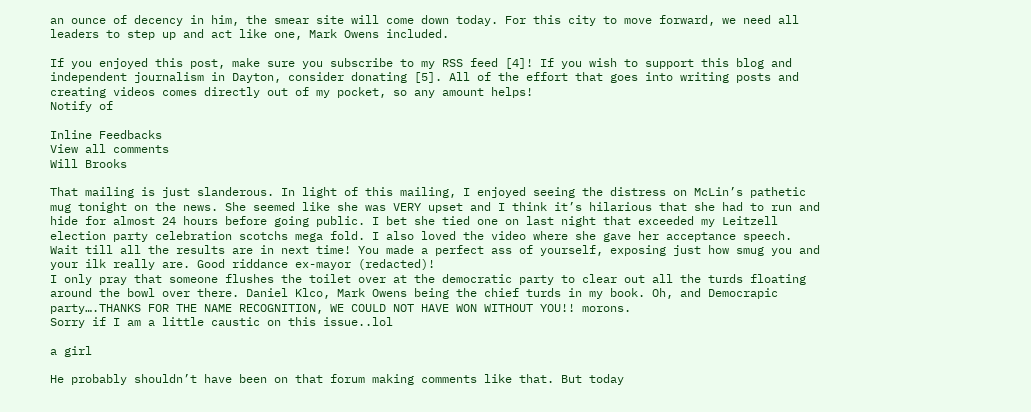an ounce of decency in him, the smear site will come down today. For this city to move forward, we need all leaders to step up and act like one, Mark Owens included.

If you enjoyed this post, make sure you subscribe to my RSS feed [4]! If you wish to support this blog and independent journalism in Dayton, consider donating [5]. All of the effort that goes into writing posts and creating videos comes directly out of my pocket, so any amount helps!
Notify of

Inline Feedbacks
View all comments
Will Brooks

That mailing is just slanderous. In light of this mailing, I enjoyed seeing the distress on McLin’s pathetic mug tonight on the news. She seemed like she was VERY upset and I think it’s hilarious that she had to run and hide for almost 24 hours before going public. I bet she tied one on last night that exceeded my Leitzell election party celebration scotchs mega fold. I also loved the video where she gave her acceptance speech. Wait till all the results are in next time! You made a perfect ass of yourself, exposing just how smug you and your ilk really are. Good riddance ex-mayor (redacted)!
I only pray that someone flushes the toilet over at the democratic party to clear out all the turds floating around the bowl over there. Daniel Klco, Mark Owens being the chief turds in my book. Oh, and Democrapic party….THANKS FOR THE NAME RECOGNITION, WE COULD NOT HAVE WON WITHOUT YOU!! morons.
Sorry if I am a little caustic on this issue..lol

a girl

He probably shouldn’t have been on that forum making comments like that. But today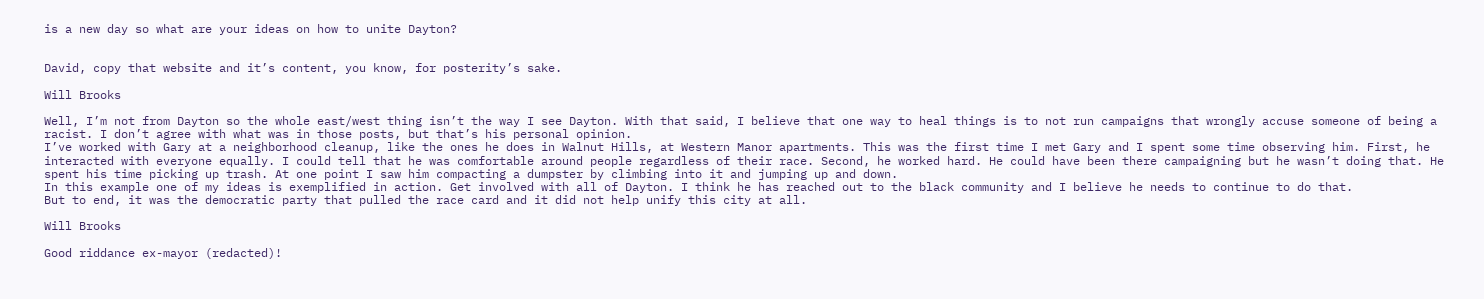is a new day so what are your ideas on how to unite Dayton?


David, copy that website and it’s content, you know, for posterity’s sake.

Will Brooks

Well, I’m not from Dayton so the whole east/west thing isn’t the way I see Dayton. With that said, I believe that one way to heal things is to not run campaigns that wrongly accuse someone of being a racist. I don’t agree with what was in those posts, but that’s his personal opinion.
I’ve worked with Gary at a neighborhood cleanup, like the ones he does in Walnut Hills, at Western Manor apartments. This was the first time I met Gary and I spent some time observing him. First, he interacted with everyone equally. I could tell that he was comfortable around people regardless of their race. Second, he worked hard. He could have been there campaigning but he wasn’t doing that. He spent his time picking up trash. At one point I saw him compacting a dumpster by climbing into it and jumping up and down.
In this example one of my ideas is exemplified in action. Get involved with all of Dayton. I think he has reached out to the black community and I believe he needs to continue to do that.
But to end, it was the democratic party that pulled the race card and it did not help unify this city at all.

Will Brooks

Good riddance ex-mayor (redacted)!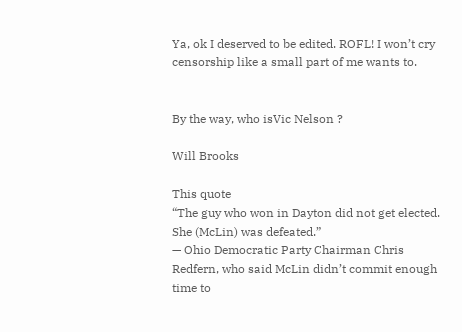Ya, ok I deserved to be edited. ROFL! I won’t cry censorship like a small part of me wants to.


By the way, who isVic Nelson ?

Will Brooks

This quote
“The guy who won in Dayton did not get elected. She (McLin) was defeated.”
— Ohio Democratic Party Chairman Chris Redfern, who said McLin didn’t commit enough time to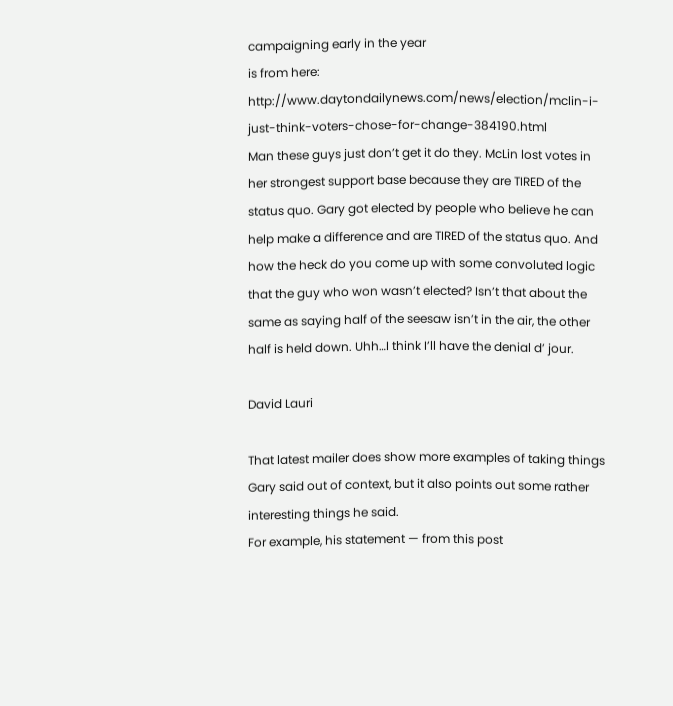campaigning early in the year
is from here: http://www.daytondailynews.com/news/election/mclin-i-just-think-voters-chose-for-change-384190.html
Man these guys just don’t get it do they. McLin lost votes in her strongest support base because they are TIRED of the status quo. Gary got elected by people who believe he can help make a difference and are TIRED of the status quo. And how the heck do you come up with some convoluted logic that the guy who won wasn’t elected? Isn’t that about the same as saying half of the seesaw isn’t in the air, the other half is held down. Uhh…I think I’ll have the denial d’ jour.

David Lauri

That latest mailer does show more examples of taking things Gary said out of context, but it also points out some rather interesting things he said.
For example, his statement — from this post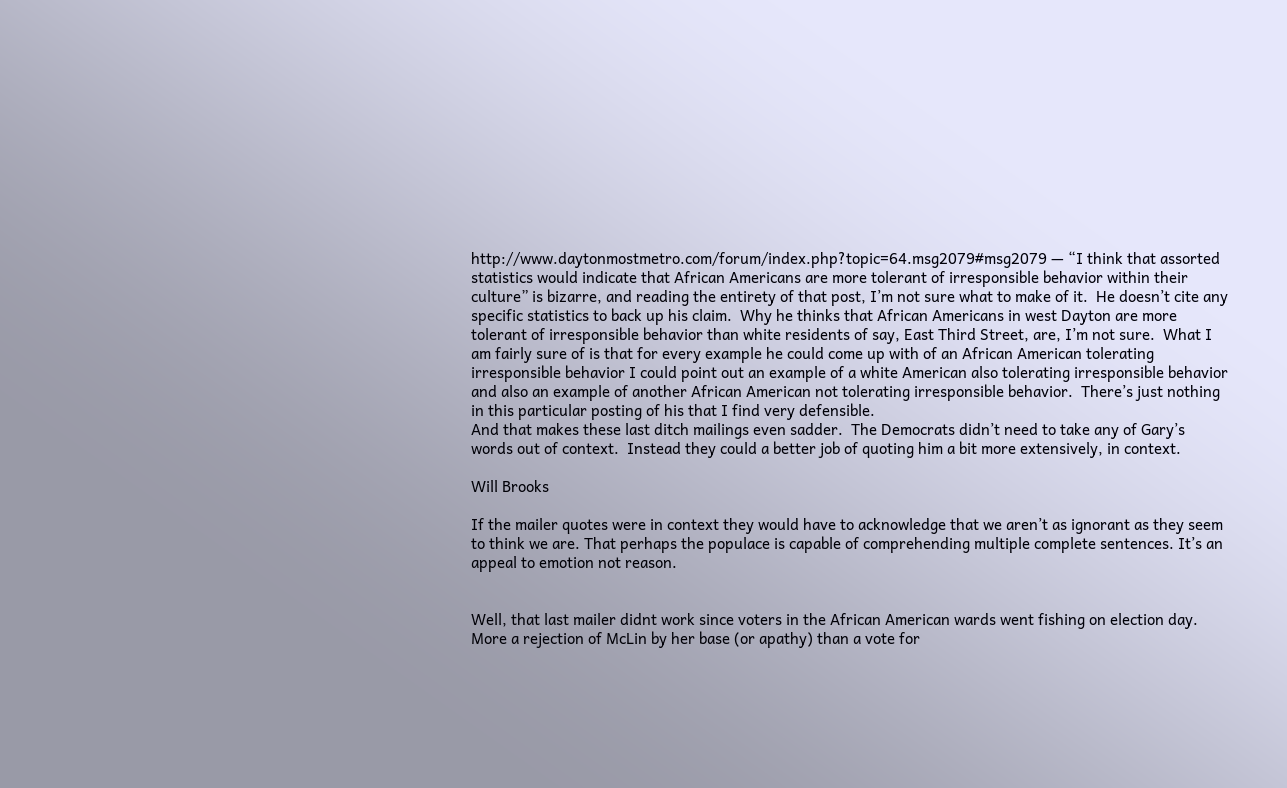http://www.daytonmostmetro.com/forum/index.php?topic=64.msg2079#msg2079 — “I think that assorted statistics would indicate that African Americans are more tolerant of irresponsible behavior within their culture” is bizarre, and reading the entirety of that post, I’m not sure what to make of it.  He doesn’t cite any specific statistics to back up his claim.  Why he thinks that African Americans in west Dayton are more tolerant of irresponsible behavior than white residents of say, East Third Street, are, I’m not sure.  What I am fairly sure of is that for every example he could come up with of an African American tolerating irresponsible behavior I could point out an example of a white American also tolerating irresponsible behavior and also an example of another African American not tolerating irresponsible behavior.  There’s just nothing in this particular posting of his that I find very defensible.
And that makes these last ditch mailings even sadder.  The Democrats didn’t need to take any of Gary’s words out of context.  Instead they could a better job of quoting him a bit more extensively, in context.

Will Brooks

If the mailer quotes were in context they would have to acknowledge that we aren’t as ignorant as they seem to think we are. That perhaps the populace is capable of comprehending multiple complete sentences. It’s an appeal to emotion not reason.


Well, that last mailer didnt work since voters in the African American wards went fishing on election day.  More a rejection of McLin by her base (or apathy) than a vote for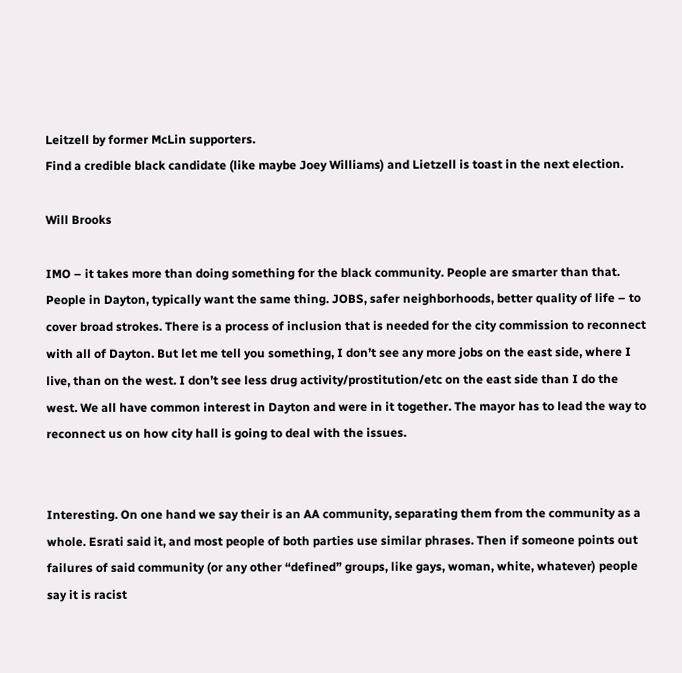Leitzell by former McLin supporters.
Find a credible black candidate (like maybe Joey Williams) and Lietzell is toast in the next election.

Will Brooks

IMO – it takes more than doing something for the black community. People are smarter than that. People in Dayton, typically want the same thing. JOBS, safer neighborhoods, better quality of life – to cover broad strokes. There is a process of inclusion that is needed for the city commission to reconnect with all of Dayton. But let me tell you something, I don’t see any more jobs on the east side, where I live, than on the west. I don’t see less drug activity/prostitution/etc on the east side than I do the west. We all have common interest in Dayton and were in it together. The mayor has to lead the way to reconnect us on how city hall is going to deal with the issues.


Interesting. On one hand we say their is an AA community, separating them from the community as a whole. Esrati said it, and most people of both parties use similar phrases. Then if someone points out failures of said community (or any other “defined” groups, like gays, woman, white, whatever) people say it is racist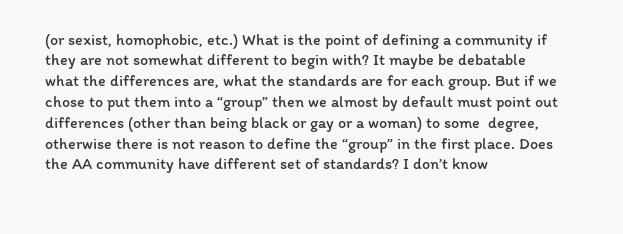(or sexist, homophobic, etc.) What is the point of defining a community if they are not somewhat different to begin with? It maybe be debatable what the differences are, what the standards are for each group. But if we chose to put them into a “group” then we almost by default must point out differences (other than being black or gay or a woman) to some  degree, otherwise there is not reason to define the “group” in the first place. Does the AA community have different set of standards? I don’t know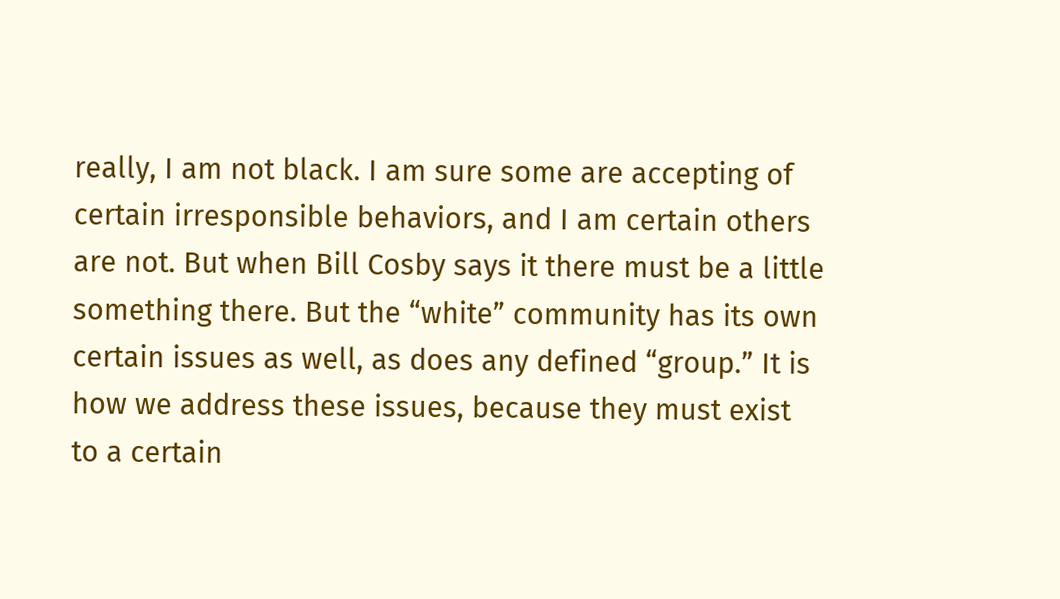really, I am not black. I am sure some are accepting of certain irresponsible behaviors, and I am certain others are not. But when Bill Cosby says it there must be a little something there. But the “white” community has its own certain issues as well, as does any defined “group.” It is how we address these issues, because they must exist to a certain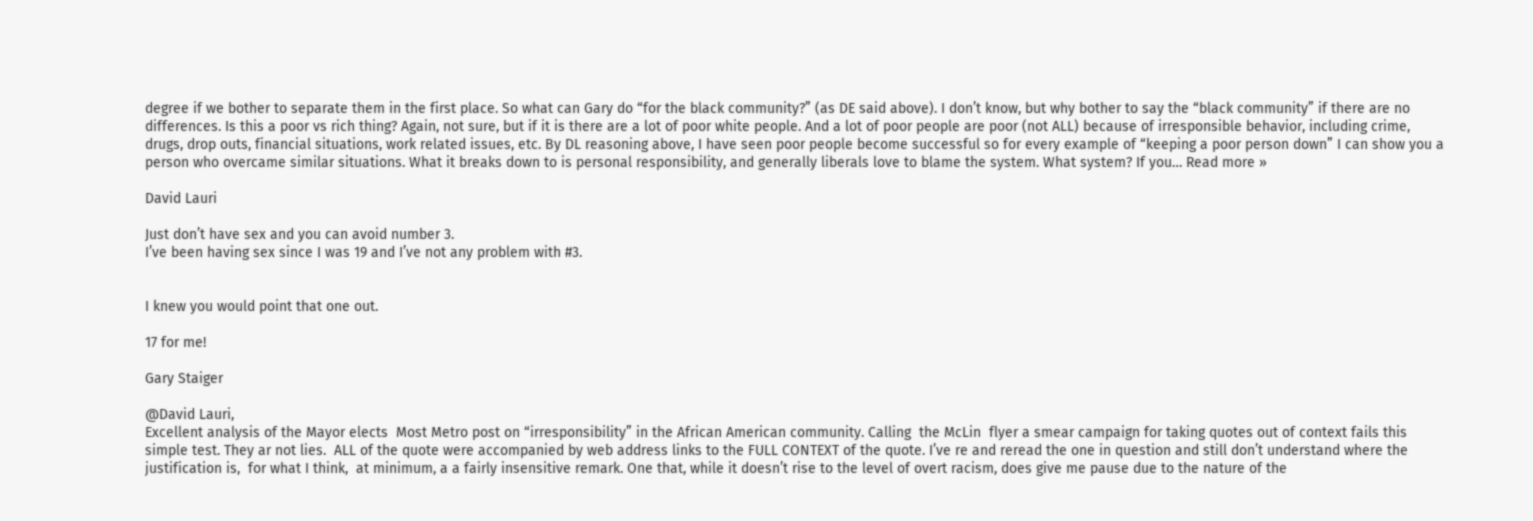degree if we bother to separate them in the first place. So what can Gary do “for the black community?” (as DE said above). I don’t know, but why bother to say the “black community” if there are no differences. Is this a poor vs rich thing? Again, not sure, but if it is there are a lot of poor white people. And a lot of poor people are poor (not ALL) because of irresponsible behavior, including crime, drugs, drop outs, financial situations, work related issues, etc. By DL reasoning above, I have seen poor people become successful so for every example of “keeping a poor person down” I can show you a person who overcame similar situations. What it breaks down to is personal responsibility, and generally liberals love to blame the system. What system? If you… Read more »

David Lauri

Just don’t have sex and you can avoid number 3.
I’ve been having sex since I was 19 and I’ve not any problem with #3.


I knew you would point that one out.

17 for me!

Gary Staiger

@David Lauri,
Excellent analysis of the Mayor elects  Most Metro post on “irresponsibility” in the African American community. Calling  the McLin  flyer a smear campaign for taking quotes out of context fails this simple test. They ar not lies.  ALL of the quote were accompanied by web address links to the FULL CONTEXT of the quote. I’ve re and reread the one in question and still don’t understand where the justification is,  for what I think,  at minimum, a a fairly insensitive remark. One that, while it doesn’t rise to the level of overt racism, does give me pause due to the nature of the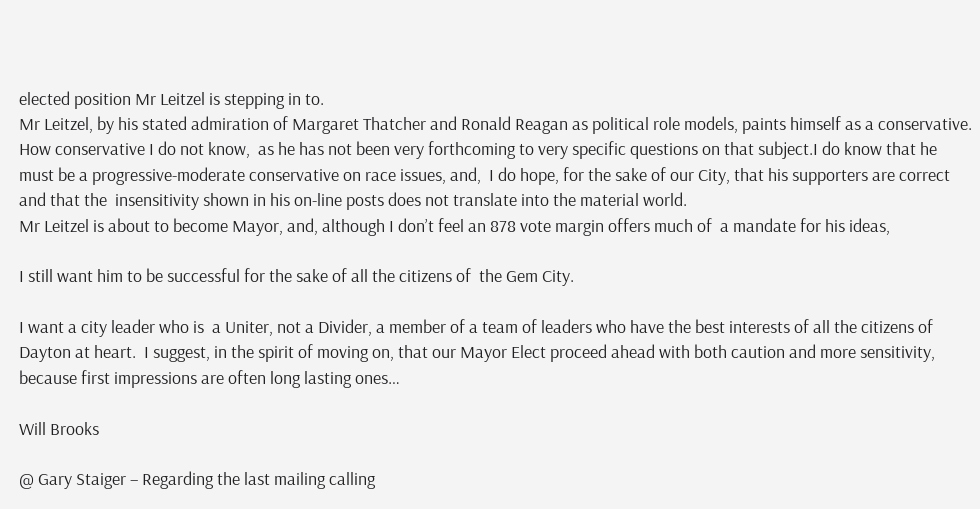elected position Mr Leitzel is stepping in to.
Mr Leitzel, by his stated admiration of Margaret Thatcher and Ronald Reagan as political role models, paints himself as a conservative. How conservative I do not know,  as he has not been very forthcoming to very specific questions on that subject.I do know that he  must be a progressive-moderate conservative on race issues, and,  I do hope, for the sake of our City, that his supporters are correct and that the  insensitivity shown in his on-line posts does not translate into the material world.
Mr Leitzel is about to become Mayor, and, although I don’t feel an 878 vote margin offers much of  a mandate for his ideas,

I still want him to be successful for the sake of all the citizens of  the Gem City.

I want a city leader who is  a Uniter, not a Divider, a member of a team of leaders who have the best interests of all the citizens of Dayton at heart.  I suggest, in the spirit of moving on, that our Mayor Elect proceed ahead with both caution and more sensitivity,  because first impressions are often long lasting ones…

Will Brooks

@ Gary Staiger – Regarding the last mailing calling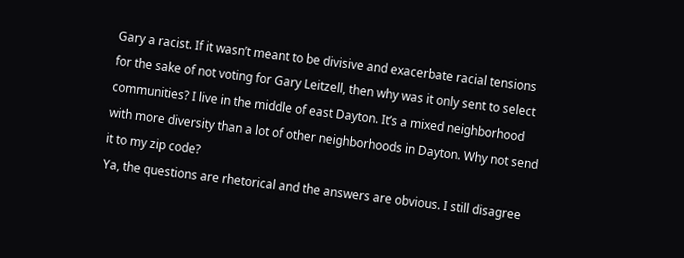Gary a racist. If it wasn’t meant to be divisive and exacerbate racial tensions for the sake of not voting for Gary Leitzell, then why was it only sent to select communities? I live in the middle of east Dayton. It’s a mixed neighborhood with more diversity than a lot of other neighborhoods in Dayton. Why not send it to my zip code?
Ya, the questions are rhetorical and the answers are obvious. I still disagree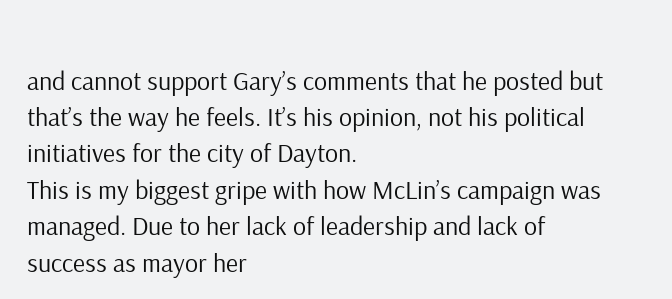and cannot support Gary’s comments that he posted but that’s the way he feels. It’s his opinion, not his political initiatives for the city of Dayton.
This is my biggest gripe with how McLin’s campaign was managed. Due to her lack of leadership and lack of success as mayor her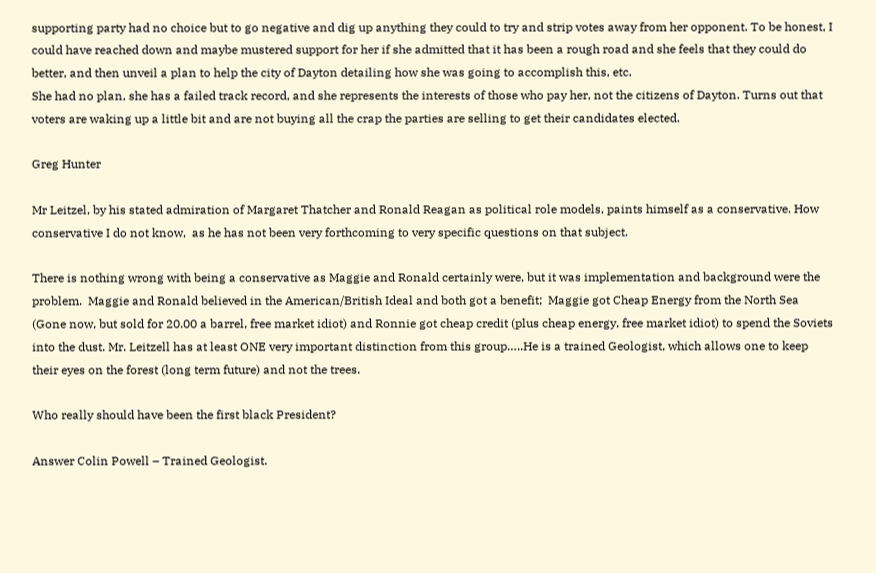supporting party had no choice but to go negative and dig up anything they could to try and strip votes away from her opponent. To be honest, I could have reached down and maybe mustered support for her if she admitted that it has been a rough road and she feels that they could do better, and then unveil a plan to help the city of Dayton detailing how she was going to accomplish this, etc.
She had no plan, she has a failed track record, and she represents the interests of those who pay her, not the citizens of Dayton. Turns out that voters are waking up a little bit and are not buying all the crap the parties are selling to get their candidates elected.

Greg Hunter

Mr Leitzel, by his stated admiration of Margaret Thatcher and Ronald Reagan as political role models, paints himself as a conservative. How conservative I do not know,  as he has not been very forthcoming to very specific questions on that subject.

There is nothing wrong with being a conservative as Maggie and Ronald certainly were, but it was implementation and background were the problem.  Maggie and Ronald believed in the American/British Ideal and both got a benefit;  Maggie got Cheap Energy from the North Sea (Gone now, but sold for 20.00 a barrel, free market idiot) and Ronnie got cheap credit (plus cheap energy, free market idiot) to spend the Soviets into the dust. Mr. Leitzell has at least ONE very important distinction from this group…..He is a trained Geologist, which allows one to keep their eyes on the forest (long term future) and not the trees.

Who really should have been the first black President?

Answer Colin Powell – Trained Geologist.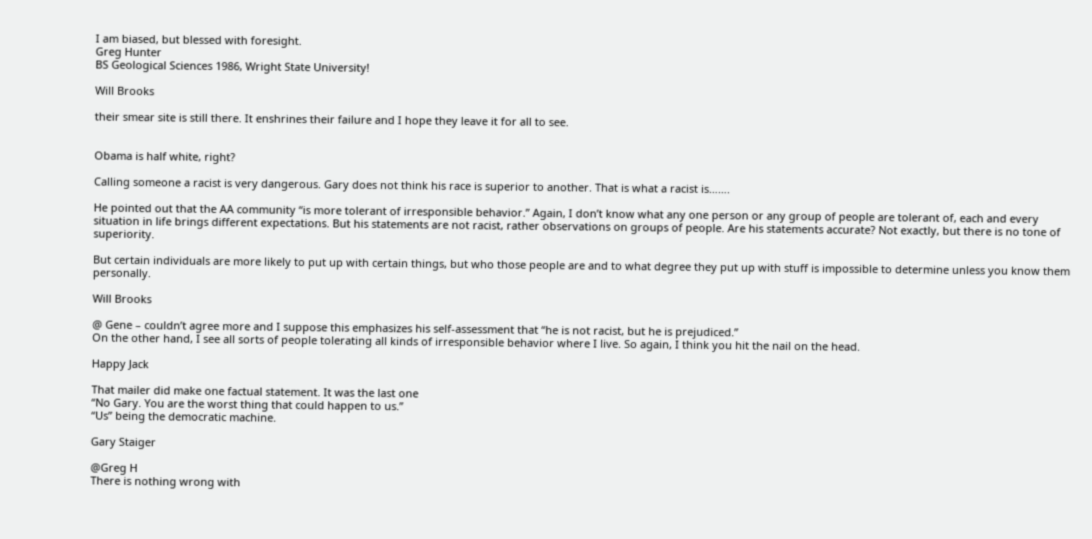I am biased, but blessed with foresight.
Greg Hunter
BS Geological Sciences 1986, Wright State University!

Will Brooks

their smear site is still there. It enshrines their failure and I hope they leave it for all to see.


Obama is half white, right?

Calling someone a racist is very dangerous. Gary does not think his race is superior to another. That is what a racist is…….

He pointed out that the AA community “is more tolerant of irresponsible behavior.” Again, I don’t know what any one person or any group of people are tolerant of, each and every situation in life brings different expectations. But his statements are not racist, rather observations on groups of people. Are his statements accurate? Not exactly, but there is no tone of superiority.

But certain individuals are more likely to put up with certain things, but who those people are and to what degree they put up with stuff is impossible to determine unless you know them personally.

Will Brooks

@ Gene – couldn’t agree more and I suppose this emphasizes his self-assessment that “he is not racist, but he is prejudiced.”
On the other hand, I see all sorts of people tolerating all kinds of irresponsible behavior where I live. So again, I think you hit the nail on the head.

Happy Jack

That mailer did make one factual statement. It was the last one
“No Gary. You are the worst thing that could happen to us.”
“Us” being the democratic machine.

Gary Staiger

@Greg H
There is nothing wrong with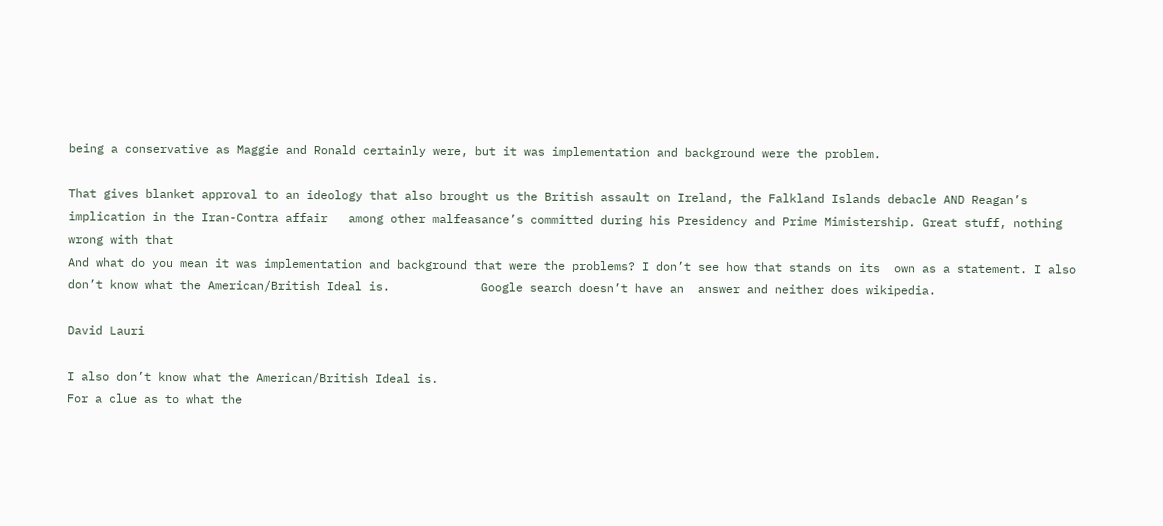being a conservative as Maggie and Ronald certainly were, but it was implementation and background were the problem.

That gives blanket approval to an ideology that also brought us the British assault on Ireland, the Falkland Islands debacle AND Reagan’s implication in the Iran-Contra affair   among other malfeasance’s committed during his Presidency and Prime Mimistership. Great stuff, nothing wrong with that
And what do you mean it was implementation and background that were the problems? I don’t see how that stands on its  own as a statement. I also don’t know what the American/British Ideal is.             Google search doesn’t have an  answer and neither does wikipedia.

David Lauri

I also don’t know what the American/British Ideal is.
For a clue as to what the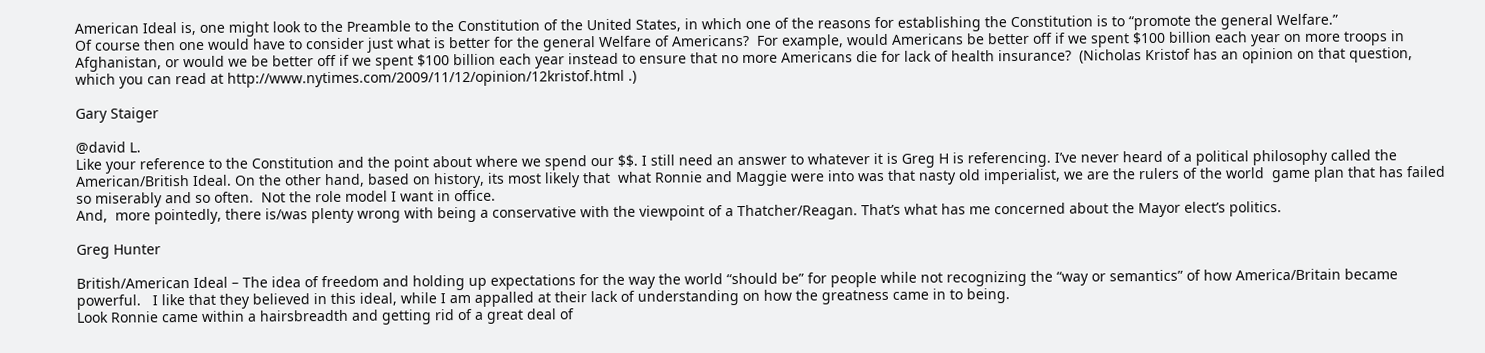American Ideal is, one might look to the Preamble to the Constitution of the United States, in which one of the reasons for establishing the Constitution is to “promote the general Welfare.”
Of course then one would have to consider just what is better for the general Welfare of Americans?  For example, would Americans be better off if we spent $100 billion each year on more troops in Afghanistan, or would we be better off if we spent $100 billion each year instead to ensure that no more Americans die for lack of health insurance?  (Nicholas Kristof has an opinion on that question, which you can read at http://www.nytimes.com/2009/11/12/opinion/12kristof.html .)

Gary Staiger

@david L.
Like your reference to the Constitution and the point about where we spend our $$. I still need an answer to whatever it is Greg H is referencing. I’ve never heard of a political philosophy called the American/British Ideal. On the other hand, based on history, its most likely that  what Ronnie and Maggie were into was that nasty old imperialist, we are the rulers of the world  game plan that has failed so miserably and so often.  Not the role model I want in office.
And,  more pointedly, there is/was plenty wrong with being a conservative with the viewpoint of a Thatcher/Reagan. That’s what has me concerned about the Mayor elect’s politics.

Greg Hunter

British/American Ideal – The idea of freedom and holding up expectations for the way the world “should be” for people while not recognizing the “way or semantics” of how America/Britain became powerful.   I like that they believed in this ideal, while I am appalled at their lack of understanding on how the greatness came in to being.
Look Ronnie came within a hairsbreadth and getting rid of a great deal of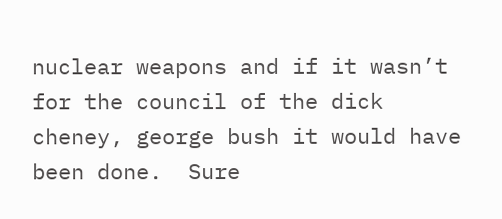nuclear weapons and if it wasn’t for the council of the dick cheney, george bush it would have been done.  Sure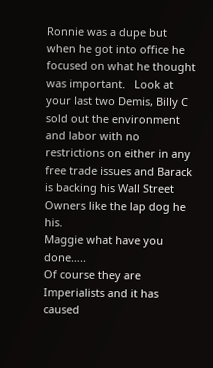Ronnie was a dupe but when he got into office he focused on what he thought was important.   Look at your last two Demis, Billy C sold out the environment and labor with no restrictions on either in any free trade issues and Barack is backing his Wall Street Owners like the lap dog he his.
Maggie what have you done…..
Of course they are Imperialists and it has caused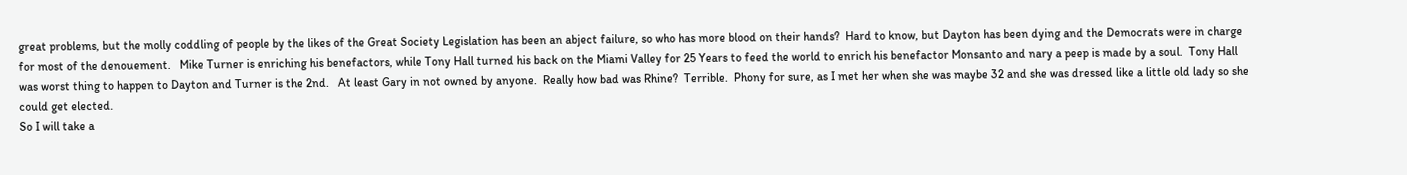great problems, but the molly coddling of people by the likes of the Great Society Legislation has been an abject failure, so who has more blood on their hands?  Hard to know, but Dayton has been dying and the Democrats were in charge for most of the denouement.   Mike Turner is enriching his benefactors, while Tony Hall turned his back on the Miami Valley for 25 Years to feed the world to enrich his benefactor Monsanto and nary a peep is made by a soul.  Tony Hall was worst thing to happen to Dayton and Turner is the 2nd.   At least Gary in not owned by anyone.  Really how bad was Rhine?  Terrible.  Phony for sure, as I met her when she was maybe 32 and she was dressed like a little old lady so she could get elected.
So I will take a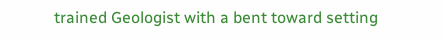trained Geologist with a bent toward setting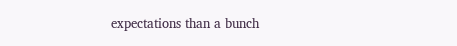expectations than a bunch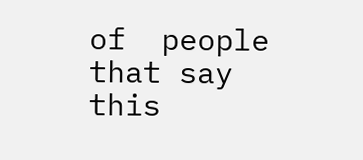of  people that say this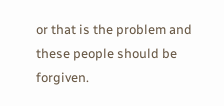or that is the problem and these people should be forgiven.